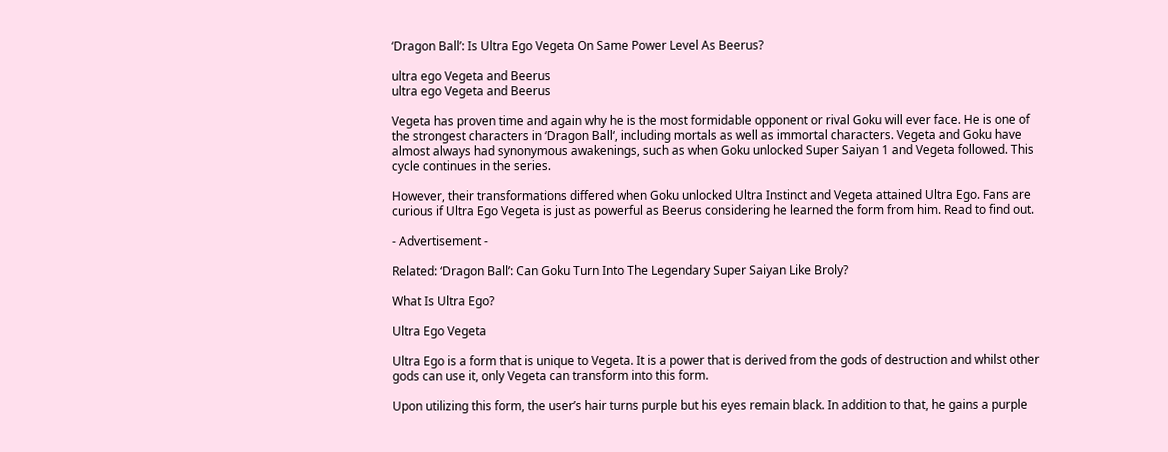‘Dragon Ball’: Is Ultra Ego Vegeta On Same Power Level As Beerus?

ultra ego Vegeta and Beerus
ultra ego Vegeta and Beerus

Vegeta has proven time and again why he is the most formidable opponent or rival Goku will ever face. He is one of the strongest characters in ‘Dragon Ball‘, including mortals as well as immortal characters. Vegeta and Goku have almost always had synonymous awakenings, such as when Goku unlocked Super Saiyan 1 and Vegeta followed. This cycle continues in the series.

However, their transformations differed when Goku unlocked Ultra Instinct and Vegeta attained Ultra Ego. Fans are curious if Ultra Ego Vegeta is just as powerful as Beerus considering he learned the form from him. Read to find out.

- Advertisement -

Related: ‘Dragon Ball’: Can Goku Turn Into The Legendary Super Saiyan Like Broly?

What Is Ultra Ego?

Ultra Ego Vegeta

Ultra Ego is a form that is unique to Vegeta. It is a power that is derived from the gods of destruction and whilst other gods can use it, only Vegeta can transform into this form.

Upon utilizing this form, the user’s hair turns purple but his eyes remain black. In addition to that, he gains a purple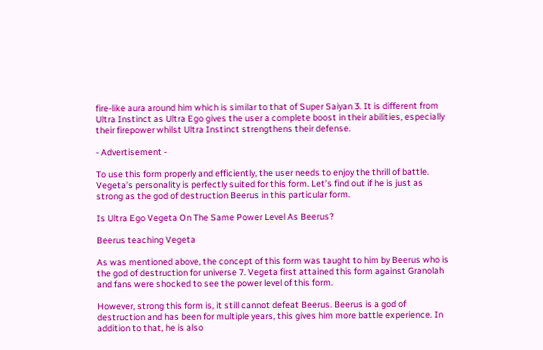fire-like aura around him which is similar to that of Super Saiyan 3. It is different from Ultra Instinct as Ultra Ego gives the user a complete boost in their abilities, especially their firepower whilst Ultra Instinct strengthens their defense.

- Advertisement -

To use this form properly and efficiently, the user needs to enjoy the thrill of battle. Vegeta’s personality is perfectly suited for this form. Let’s find out if he is just as strong as the god of destruction Beerus in this particular form.

Is Ultra Ego Vegeta On The Same Power Level As Beerus?

Beerus teaching Vegeta

As was mentioned above, the concept of this form was taught to him by Beerus who is the god of destruction for universe 7. Vegeta first attained this form against Granolah and fans were shocked to see the power level of this form.

However, strong this form is, it still cannot defeat Beerus. Beerus is a god of destruction and has been for multiple years, this gives him more battle experience. In addition to that, he is also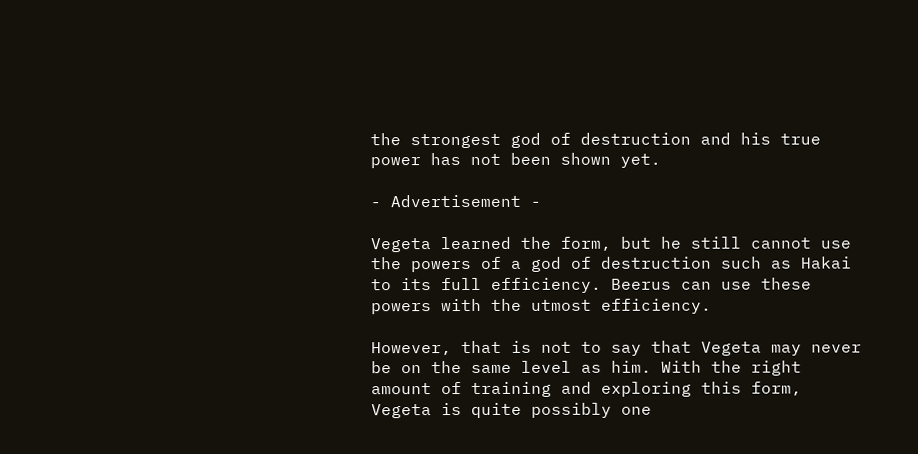the strongest god of destruction and his true power has not been shown yet.

- Advertisement -

Vegeta learned the form, but he still cannot use the powers of a god of destruction such as Hakai to its full efficiency. Beerus can use these powers with the utmost efficiency.

However, that is not to say that Vegeta may never be on the same level as him. With the right amount of training and exploring this form, Vegeta is quite possibly one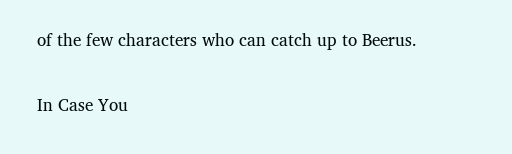of the few characters who can catch up to Beerus.

In Case You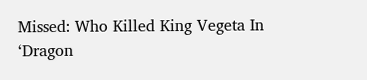Missed: Who Killed King Vegeta In ‘Dragon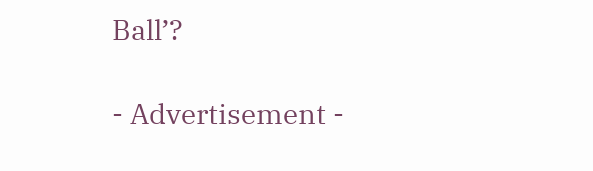Ball’?

- Advertisement -